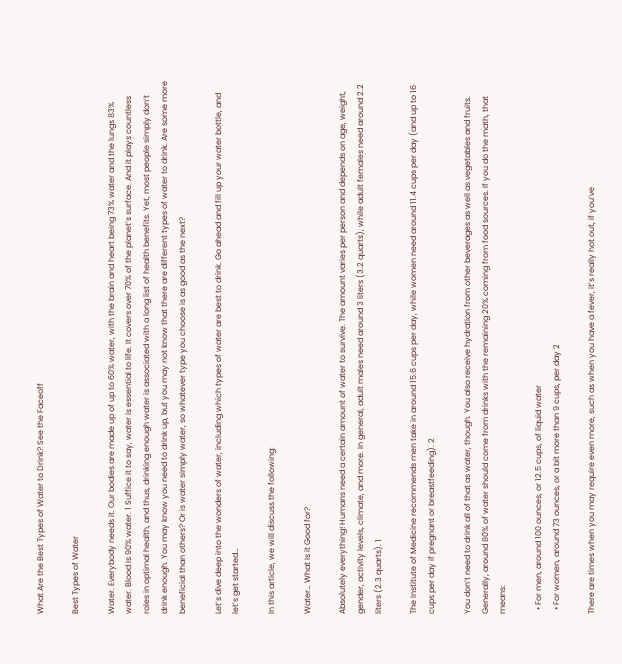What Are the Best Types of Water to Drink? See the Faceoff

Best Types of Water

Water. Everybody needs it. Our bodies are made up of up to 60% water, with the brain and heart being 73% water and the lungs 83% water. Blood is 90% water. 1 Suffice it to say, water is essential to life. It covers over 70% of the planet’s surface. And it plays countless roles in optimal health, and thus, drinking enough water is associated with a long list of health benefits. Yet, most people simply don’t drink enough. You may know you need to drink up, but you may not know that there are different types of water to drink. Are some more beneficial than others? Or is water simply water, so whatever type you choose is as good as the next?

Let’s dive deep into the wonders of water, including which types of water are best to drink. Go ahead and fill up your water bottle, and let’s get started…

In this article, we will discuss the following:

Water… What Is it Good for?

Absolutely everything! Humans need a certain amount of water to survive. The amount varies per person and depends on age, weight, gender, activity levels, climate, and more. In general, adult males need around 3 liters (3.2 quarts), while adult females need around 2.2 liters (2.3 quarts). 1

The Institute of Medicine recommends men take in around 15.6 cups per day, while women need around 11.4 cups per day (and up to 16 cups per day if pregnant or breastfeeding). 2

You don’t need to drink all of that as water, though. You also receive hydration from other beverages as well as vegetables and fruits. Generally, around 80% of water should come from drinks with the remaining 20% coming from food sources. If you do the math, that means:

  • For men, around 100 ounces, or 12.5 cups, of liquid water
  • For women, around 73 ounces, or a bit more than 9 cups, per day 2

There are times when you may require even more, such as when you have a fever, it’s really hot out, if you’ve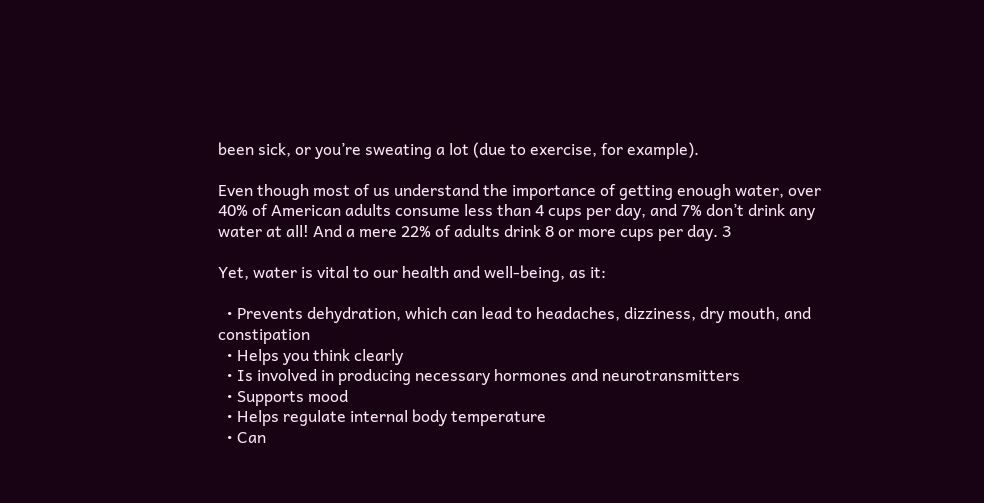been sick, or you’re sweating a lot (due to exercise, for example).

Even though most of us understand the importance of getting enough water, over 40% of American adults consume less than 4 cups per day, and 7% don’t drink any water at all! And a mere 22% of adults drink 8 or more cups per day. 3

Yet, water is vital to our health and well-being, as it:

  • Prevents dehydration, which can lead to headaches, dizziness, dry mouth, and constipation
  • Helps you think clearly
  • Is involved in producing necessary hormones and neurotransmitters
  • Supports mood
  • Helps regulate internal body temperature
  • Can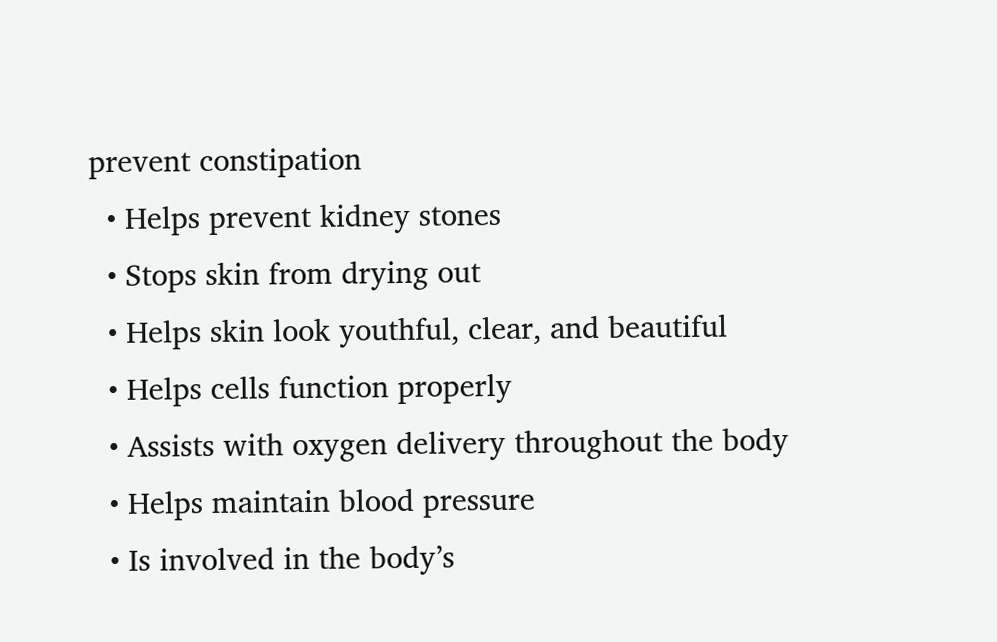prevent constipation
  • Helps prevent kidney stones
  • Stops skin from drying out
  • Helps skin look youthful, clear, and beautiful
  • Helps cells function properly
  • Assists with oxygen delivery throughout the body
  • Helps maintain blood pressure
  • Is involved in the body’s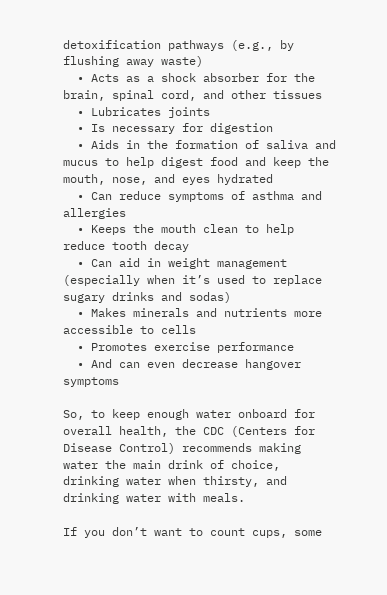detoxification pathways (e.g., by flushing away waste)
  • Acts as a shock absorber for the brain, spinal cord, and other tissues
  • Lubricates joints
  • Is necessary for digestion
  • Aids in the formation of saliva and mucus to help digest food and keep the mouth, nose, and eyes hydrated
  • Can reduce symptoms of asthma and allergies
  • Keeps the mouth clean to help reduce tooth decay
  • Can aid in weight management (especially when it’s used to replace sugary drinks and sodas)
  • Makes minerals and nutrients more accessible to cells
  • Promotes exercise performance
  • And can even decrease hangover symptoms

So, to keep enough water onboard for overall health, the CDC (Centers for Disease Control) recommends making water the main drink of choice, drinking water when thirsty, and drinking water with meals.

If you don’t want to count cups, some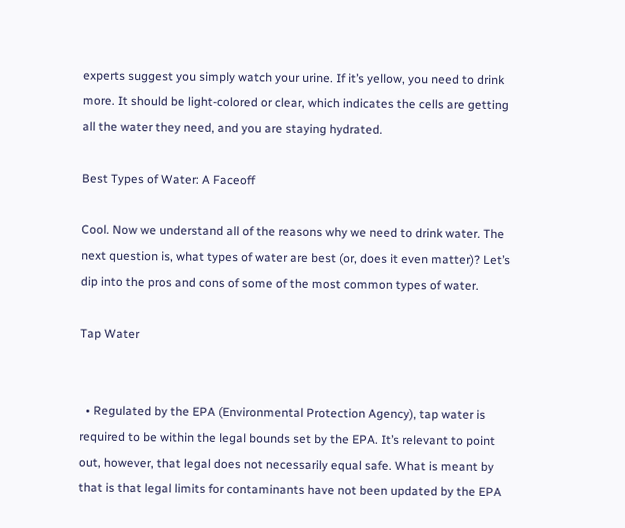experts suggest you simply watch your urine. If it’s yellow, you need to drink more. It should be light-colored or clear, which indicates the cells are getting all the water they need, and you are staying hydrated.

Best Types of Water: A Faceoff

Cool. Now we understand all of the reasons why we need to drink water. The next question is, what types of water are best (or, does it even matter)? Let’s dip into the pros and cons of some of the most common types of water.

Tap Water


  • Regulated by the EPA (Environmental Protection Agency), tap water is required to be within the legal bounds set by the EPA. It’s relevant to point out, however, that legal does not necessarily equal safe. What is meant by that is that legal limits for contaminants have not been updated by the EPA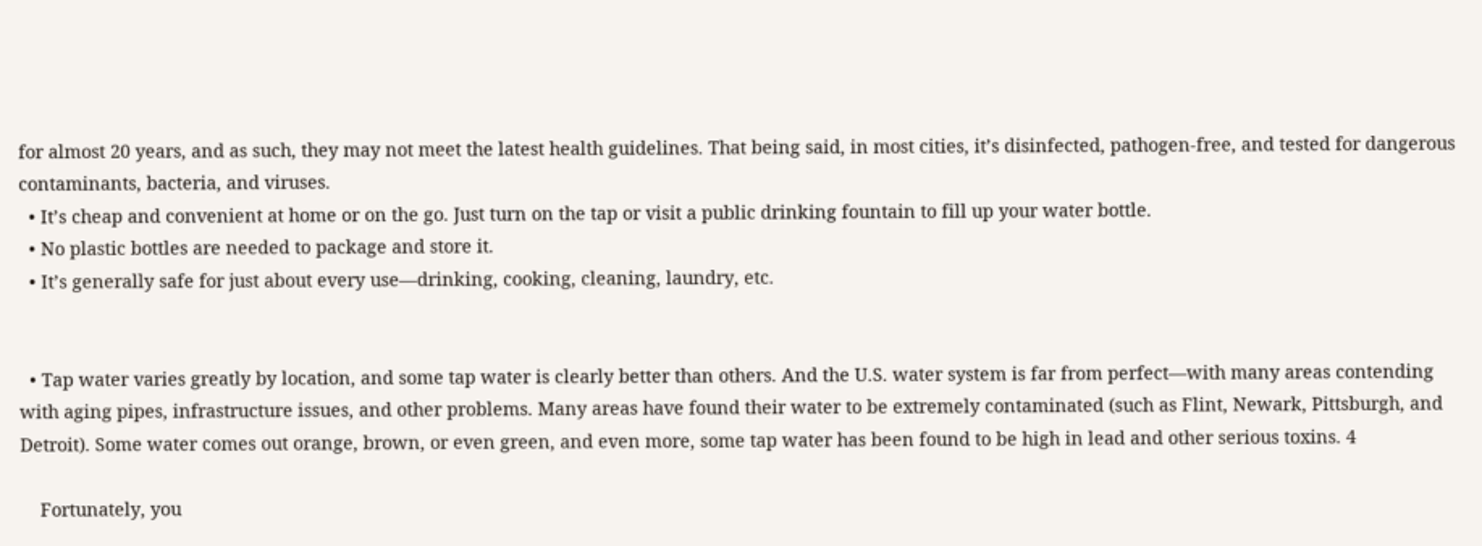for almost 20 years, and as such, they may not meet the latest health guidelines. That being said, in most cities, it’s disinfected, pathogen-free, and tested for dangerous contaminants, bacteria, and viruses.
  • It’s cheap and convenient at home or on the go. Just turn on the tap or visit a public drinking fountain to fill up your water bottle.
  • No plastic bottles are needed to package and store it.
  • It’s generally safe for just about every use—drinking, cooking, cleaning, laundry, etc.


  • Tap water varies greatly by location, and some tap water is clearly better than others. And the U.S. water system is far from perfect—with many areas contending with aging pipes, infrastructure issues, and other problems. Many areas have found their water to be extremely contaminated (such as Flint, Newark, Pittsburgh, and Detroit). Some water comes out orange, brown, or even green, and even more, some tap water has been found to be high in lead and other serious toxins. 4

    Fortunately, you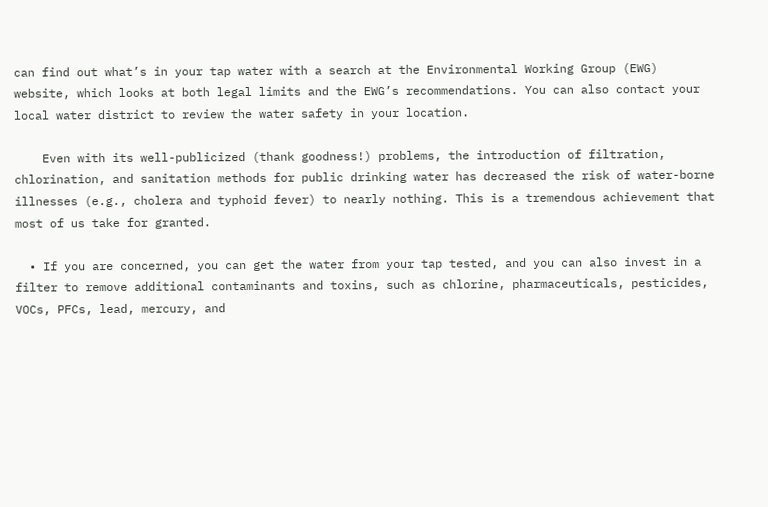can find out what’s in your tap water with a search at the Environmental Working Group (EWG) website, which looks at both legal limits and the EWG’s recommendations. You can also contact your local water district to review the water safety in your location.

    Even with its well-publicized (thank goodness!) problems, the introduction of filtration, chlorination, and sanitation methods for public drinking water has decreased the risk of water-borne illnesses (e.g., cholera and typhoid fever) to nearly nothing. This is a tremendous achievement that most of us take for granted.

  • If you are concerned, you can get the water from your tap tested, and you can also invest in a filter to remove additional contaminants and toxins, such as chlorine, pharmaceuticals, pesticides, VOCs, PFCs, lead, mercury, and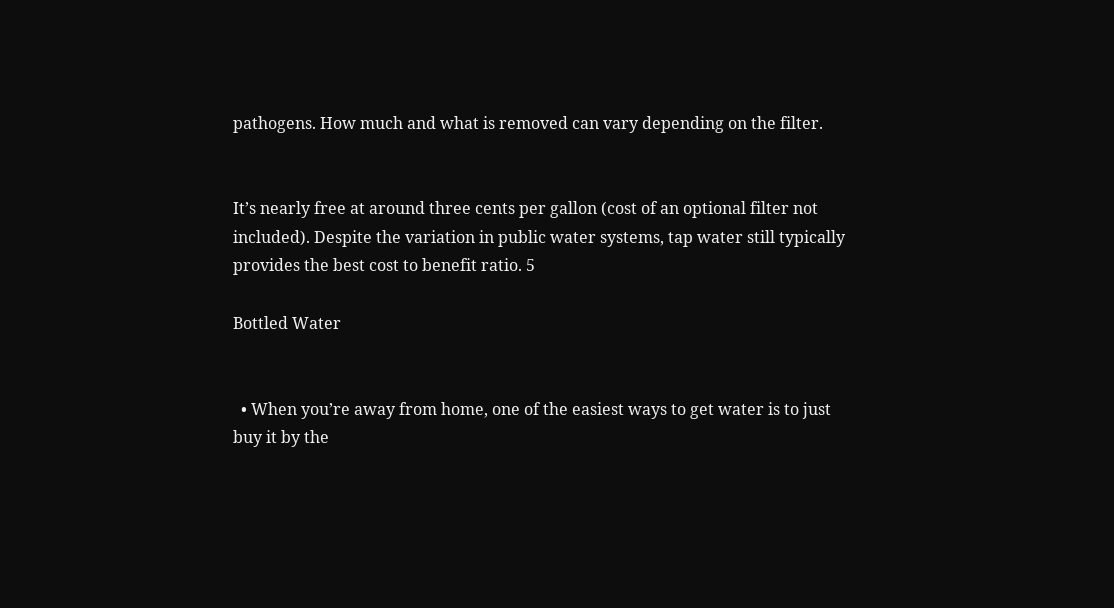pathogens. How much and what is removed can vary depending on the filter.


It’s nearly free at around three cents per gallon (cost of an optional filter not included). Despite the variation in public water systems, tap water still typically provides the best cost to benefit ratio. 5

Bottled Water


  • When you’re away from home, one of the easiest ways to get water is to just buy it by the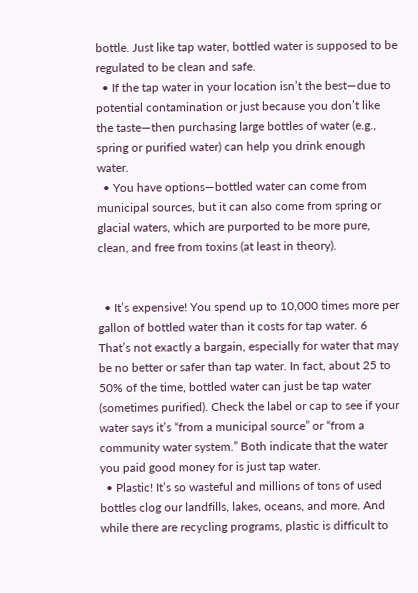bottle. Just like tap water, bottled water is supposed to be regulated to be clean and safe.
  • If the tap water in your location isn’t the best—due to potential contamination or just because you don’t like the taste—then purchasing large bottles of water (e.g., spring or purified water) can help you drink enough water.
  • You have options—bottled water can come from municipal sources, but it can also come from spring or glacial waters, which are purported to be more pure, clean, and free from toxins (at least in theory).


  • It’s expensive! You spend up to 10,000 times more per gallon of bottled water than it costs for tap water. 6 That’s not exactly a bargain, especially for water that may be no better or safer than tap water. In fact, about 25 to 50% of the time, bottled water can just be tap water (sometimes purified). Check the label or cap to see if your water says it’s “from a municipal source” or “from a community water system.” Both indicate that the water you paid good money for is just tap water.
  • Plastic! It’s so wasteful and millions of tons of used bottles clog our landfills, lakes, oceans, and more. And while there are recycling programs, plastic is difficult to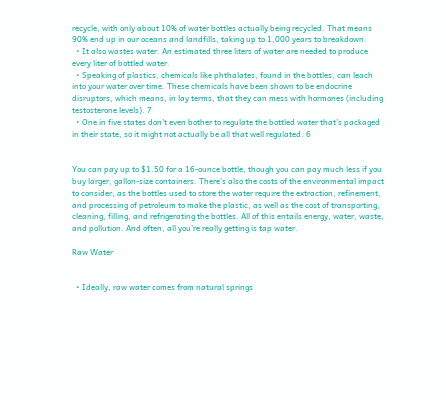recycle, with only about 10% of water bottles actually being recycled. That means 90% end up in our oceans and landfills, taking up to 1,000 years to breakdown.
  • It also wastes water. An estimated three liters of water are needed to produce every liter of bottled water.
  • Speaking of plastics, chemicals like phthalates, found in the bottles, can leach into your water over time. These chemicals have been shown to be endocrine disruptors, which means, in lay terms, that they can mess with hormones (including testosterone levels). 7
  • One in five states don’t even bother to regulate the bottled water that’s packaged in their state, so it might not actually be all that well regulated. 6


You can pay up to $1.50 for a 16-ounce bottle, though you can pay much less if you buy larger, gallon-size containers. There’s also the costs of the environmental impact to consider, as the bottles used to store the water require the extraction, refinement, and processing of petroleum to make the plastic, as well as the cost of transporting, cleaning, filling, and refrigerating the bottles. All of this entails energy, water, waste, and pollution. And often, all you’re really getting is tap water.

Raw Water


  • Ideally, raw water comes from natural springs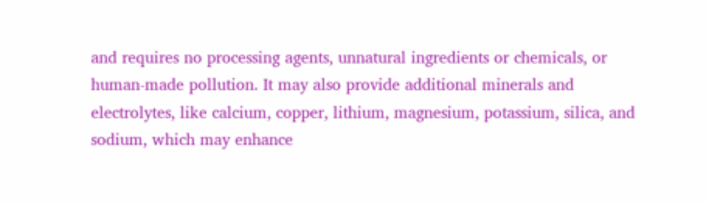and requires no processing agents, unnatural ingredients or chemicals, or human-made pollution. It may also provide additional minerals and electrolytes, like calcium, copper, lithium, magnesium, potassium, silica, and sodium, which may enhance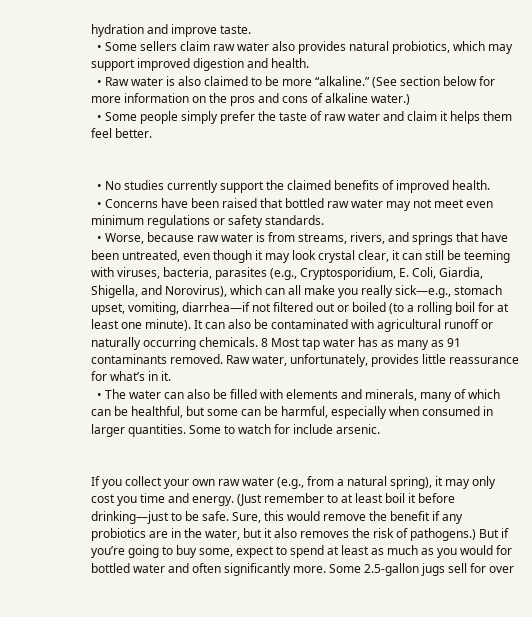hydration and improve taste.
  • Some sellers claim raw water also provides natural probiotics, which may support improved digestion and health.
  • Raw water is also claimed to be more “alkaline.” (See section below for more information on the pros and cons of alkaline water.)
  • Some people simply prefer the taste of raw water and claim it helps them feel better.


  • No studies currently support the claimed benefits of improved health.
  • Concerns have been raised that bottled raw water may not meet even minimum regulations or safety standards.
  • Worse, because raw water is from streams, rivers, and springs that have been untreated, even though it may look crystal clear, it can still be teeming with viruses, bacteria, parasites (e.g., Cryptosporidium, E. Coli, Giardia, Shigella, and Norovirus), which can all make you really sick—e.g., stomach upset, vomiting, diarrhea—if not filtered out or boiled (to a rolling boil for at least one minute). It can also be contaminated with agricultural runoff or naturally occurring chemicals. 8 Most tap water has as many as 91 contaminants removed. Raw water, unfortunately, provides little reassurance for what’s in it.
  • The water can also be filled with elements and minerals, many of which can be healthful, but some can be harmful, especially when consumed in larger quantities. Some to watch for include arsenic.


If you collect your own raw water (e.g., from a natural spring), it may only cost you time and energy. (Just remember to at least boil it before drinking—just to be safe. Sure, this would remove the benefit if any probiotics are in the water, but it also removes the risk of pathogens.) But if you’re going to buy some, expect to spend at least as much as you would for bottled water and often significantly more. Some 2.5-gallon jugs sell for over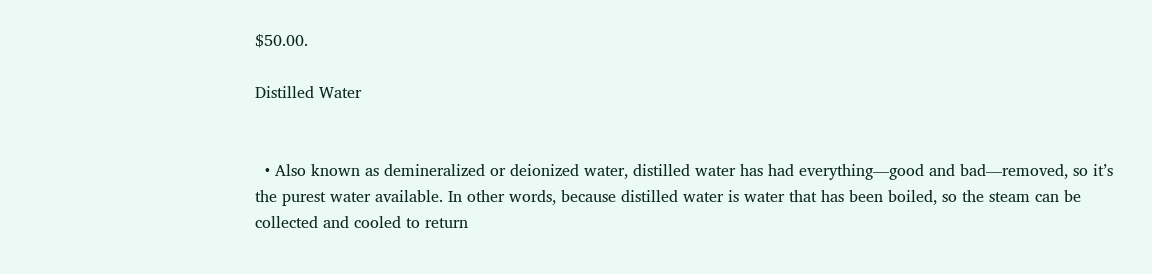$50.00.

Distilled Water


  • Also known as demineralized or deionized water, distilled water has had everything—good and bad—removed, so it’s the purest water available. In other words, because distilled water is water that has been boiled, so the steam can be collected and cooled to return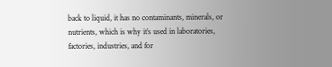back to liquid, it has no contaminants, minerals, or nutrients, which is why it’s used in laboratories, factories, industries, and for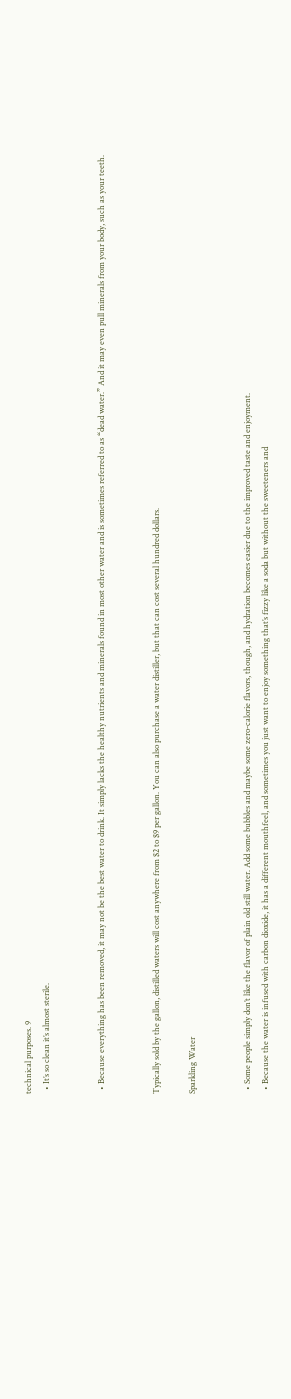technical purposes. 9
  • It’s so clean it’s almost sterile.


  • Because everything has been removed, it may not be the best water to drink. It simply lacks the healthy nutrients and minerals found in most other water and is sometimes referred to as “dead water.” And it may even pull minerals from your body, such as your teeth.


Typically sold by the gallon, distilled waters will cost anywhere from $2 to $9 per gallon. You can also purchase a water distiller, but that can cost several hundred dollars.

Sparkling Water


  • Some people simply don’t like the flavor of plain old still water. Add some bubbles and maybe some zero-calorie flavors, though, and hydration becomes easier due to the improved taste and enjoyment.
  • Because the water is infused with carbon dioxide, it has a different mouthfeel, and sometimes you just want to enjoy something that’s fizzy like a soda but without the sweeteners and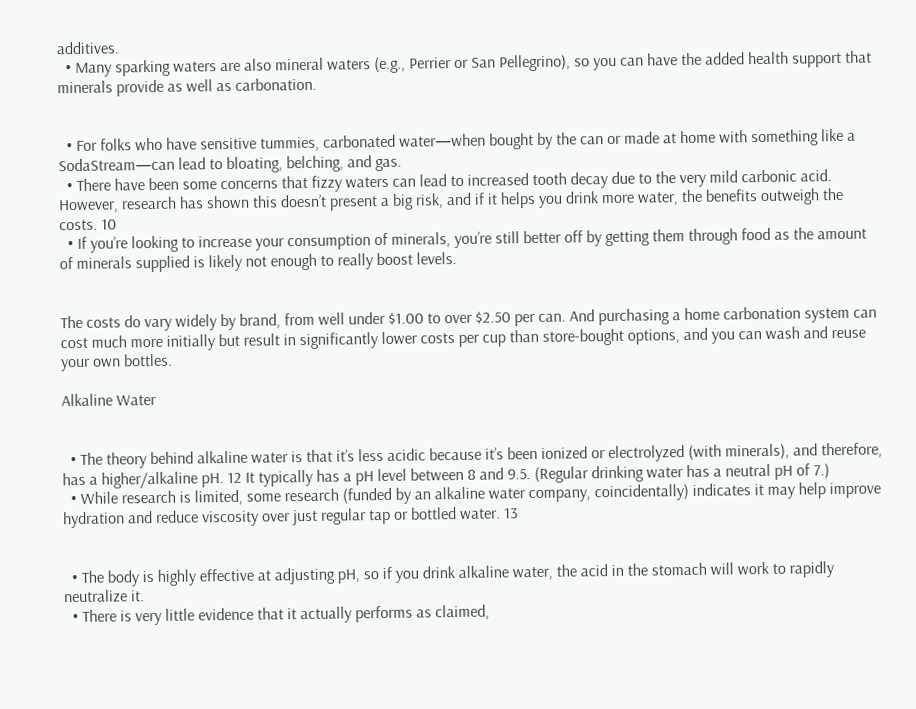additives.
  • Many sparking waters are also mineral waters (e.g., Perrier or San Pellegrino), so you can have the added health support that minerals provide as well as carbonation.


  • For folks who have sensitive tummies, carbonated water—when bought by the can or made at home with something like a SodaStream—can lead to bloating, belching, and gas.
  • There have been some concerns that fizzy waters can lead to increased tooth decay due to the very mild carbonic acid. However, research has shown this doesn’t present a big risk, and if it helps you drink more water, the benefits outweigh the costs. 10
  • If you’re looking to increase your consumption of minerals, you’re still better off by getting them through food as the amount of minerals supplied is likely not enough to really boost levels.


The costs do vary widely by brand, from well under $1.00 to over $2.50 per can. And purchasing a home carbonation system can cost much more initially but result in significantly lower costs per cup than store-bought options, and you can wash and reuse your own bottles.

Alkaline Water


  • The theory behind alkaline water is that it’s less acidic because it’s been ionized or electrolyzed (with minerals), and therefore, has a higher/alkaline pH. 12 It typically has a pH level between 8 and 9.5. (Regular drinking water has a neutral pH of 7.)
  • While research is limited, some research (funded by an alkaline water company, coincidentally) indicates it may help improve hydration and reduce viscosity over just regular tap or bottled water. 13


  • The body is highly effective at adjusting pH, so if you drink alkaline water, the acid in the stomach will work to rapidly neutralize it.
  • There is very little evidence that it actually performs as claimed,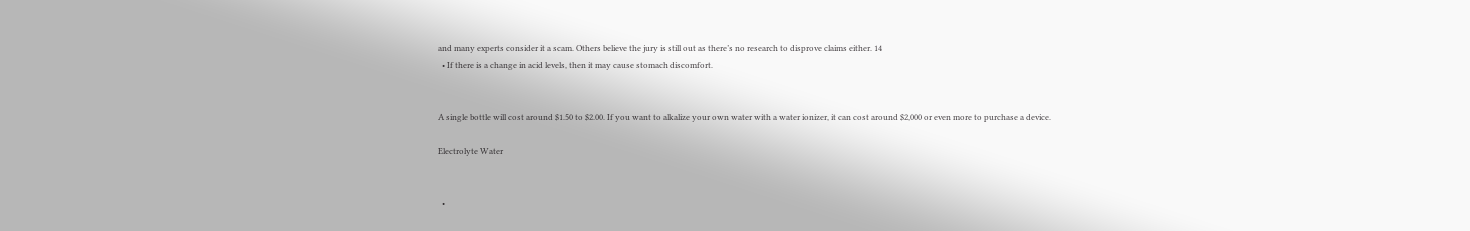and many experts consider it a scam. Others believe the jury is still out as there’s no research to disprove claims either. 14
  • If there is a change in acid levels, then it may cause stomach discomfort.


A single bottle will cost around $1.50 to $2.00. If you want to alkalize your own water with a water ionizer, it can cost around $2,000 or even more to purchase a device.

Electrolyte Water


  •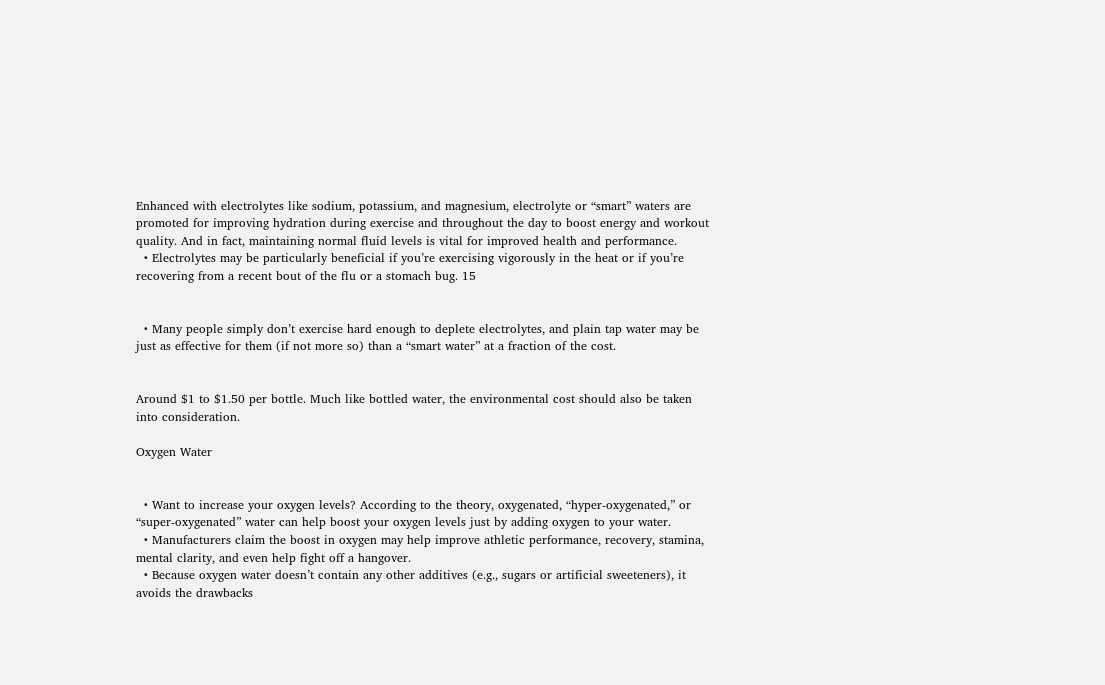Enhanced with electrolytes like sodium, potassium, and magnesium, electrolyte or “smart” waters are promoted for improving hydration during exercise and throughout the day to boost energy and workout quality. And in fact, maintaining normal fluid levels is vital for improved health and performance.
  • Electrolytes may be particularly beneficial if you’re exercising vigorously in the heat or if you’re recovering from a recent bout of the flu or a stomach bug. 15


  • Many people simply don’t exercise hard enough to deplete electrolytes, and plain tap water may be just as effective for them (if not more so) than a “smart water” at a fraction of the cost.


Around $1 to $1.50 per bottle. Much like bottled water, the environmental cost should also be taken into consideration.

Oxygen Water


  • Want to increase your oxygen levels? According to the theory, oxygenated, “hyper-oxygenated,” or “super-oxygenated” water can help boost your oxygen levels just by adding oxygen to your water.
  • Manufacturers claim the boost in oxygen may help improve athletic performance, recovery, stamina, mental clarity, and even help fight off a hangover.
  • Because oxygen water doesn’t contain any other additives (e.g., sugars or artificial sweeteners), it avoids the drawbacks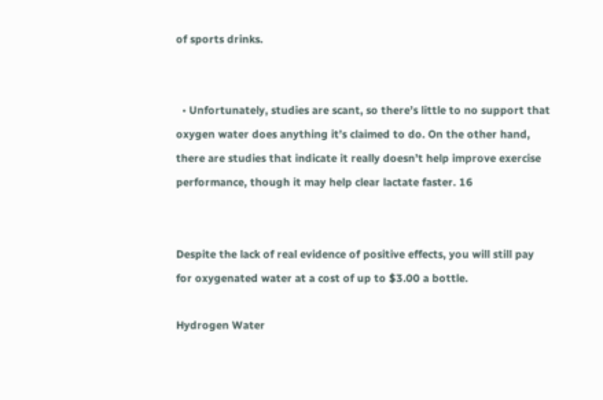of sports drinks.


  • Unfortunately, studies are scant, so there’s little to no support that oxygen water does anything it’s claimed to do. On the other hand, there are studies that indicate it really doesn’t help improve exercise performance, though it may help clear lactate faster. 16


Despite the lack of real evidence of positive effects, you will still pay for oxygenated water at a cost of up to $3.00 a bottle.

Hydrogen Water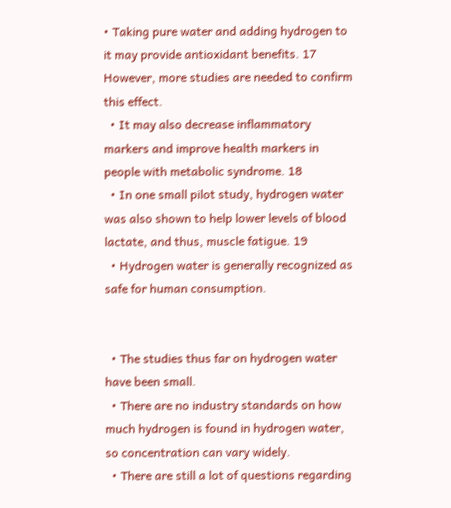• Taking pure water and adding hydrogen to it may provide antioxidant benefits. 17 However, more studies are needed to confirm this effect.
  • It may also decrease inflammatory markers and improve health markers in people with metabolic syndrome. 18
  • In one small pilot study, hydrogen water was also shown to help lower levels of blood lactate, and thus, muscle fatigue. 19
  • Hydrogen water is generally recognized as safe for human consumption.


  • The studies thus far on hydrogen water have been small.
  • There are no industry standards on how much hydrogen is found in hydrogen water, so concentration can vary widely.
  • There are still a lot of questions regarding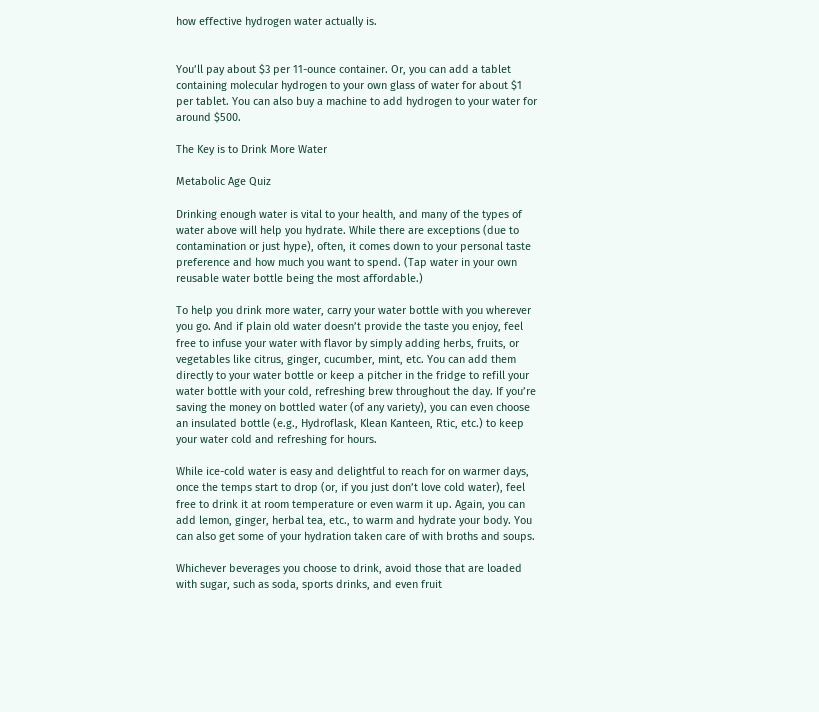how effective hydrogen water actually is.


You’ll pay about $3 per 11-ounce container. Or, you can add a tablet containing molecular hydrogen to your own glass of water for about $1 per tablet. You can also buy a machine to add hydrogen to your water for around $500.

The Key is to Drink More Water

Metabolic Age Quiz

Drinking enough water is vital to your health, and many of the types of water above will help you hydrate. While there are exceptions (due to contamination or just hype), often, it comes down to your personal taste preference and how much you want to spend. (Tap water in your own reusable water bottle being the most affordable.)

To help you drink more water, carry your water bottle with you wherever you go. And if plain old water doesn’t provide the taste you enjoy, feel free to infuse your water with flavor by simply adding herbs, fruits, or vegetables like citrus, ginger, cucumber, mint, etc. You can add them directly to your water bottle or keep a pitcher in the fridge to refill your water bottle with your cold, refreshing brew throughout the day. If you’re saving the money on bottled water (of any variety), you can even choose an insulated bottle (e.g., Hydroflask, Klean Kanteen, Rtic, etc.) to keep your water cold and refreshing for hours.

While ice-cold water is easy and delightful to reach for on warmer days, once the temps start to drop (or, if you just don’t love cold water), feel free to drink it at room temperature or even warm it up. Again, you can add lemon, ginger, herbal tea, etc., to warm and hydrate your body. You can also get some of your hydration taken care of with broths and soups.

Whichever beverages you choose to drink, avoid those that are loaded with sugar, such as soda, sports drinks, and even fruit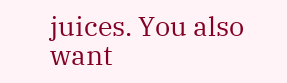juices. You also want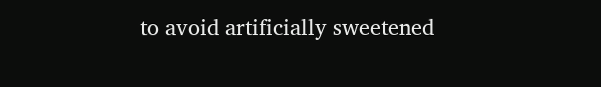to avoid artificially sweetened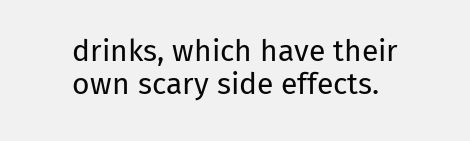drinks, which have their own scary side effects.